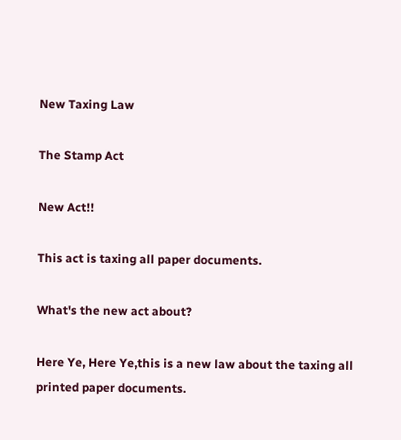New Taxing Law

The Stamp Act

New Act!!

This act is taxing all paper documents.

What's the new act about?

Here Ye, Here Ye,this is a new law about the taxing all printed paper documents.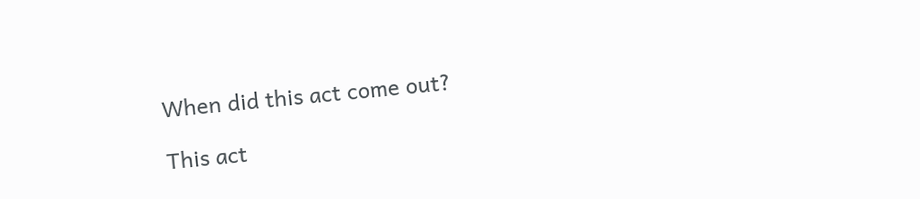When did this act come out?

This act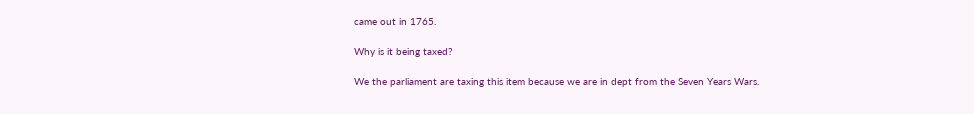came out in 1765.

Why is it being taxed?

We the parliament are taxing this item because we are in dept from the Seven Years Wars.